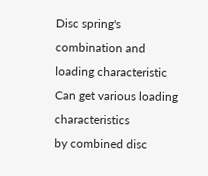Disc spring's combination and loading characteristic
Can get various loading characteristics
by combined disc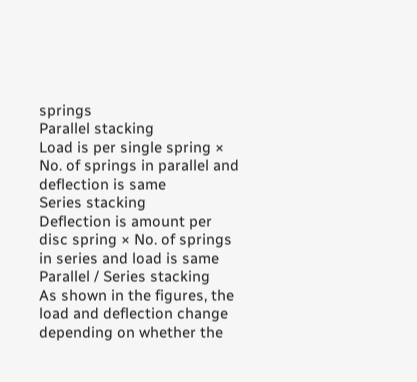springs
Parallel stacking
Load is per single spring × No. of springs in parallel and deflection is same
Series stacking
Deflection is amount per disc spring × No. of springs in series and load is same
Parallel / Series stacking
As shown in the figures, the load and deflection change depending on whether the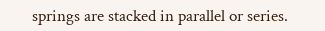springs are stacked in parallel or series.